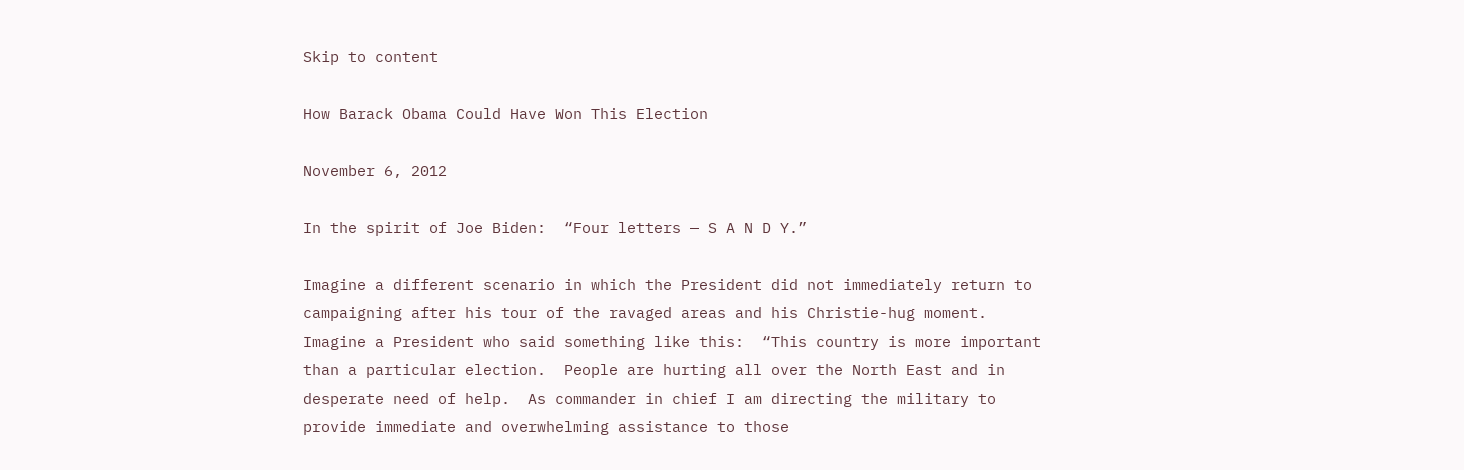Skip to content

How Barack Obama Could Have Won This Election

November 6, 2012

In the spirit of Joe Biden:  “Four letters — S A N D Y.”

Imagine a different scenario in which the President did not immediately return to campaigning after his tour of the ravaged areas and his Christie-hug moment.  Imagine a President who said something like this:  “This country is more important than a particular election.  People are hurting all over the North East and in desperate need of help.  As commander in chief I am directing the military to provide immediate and overwhelming assistance to those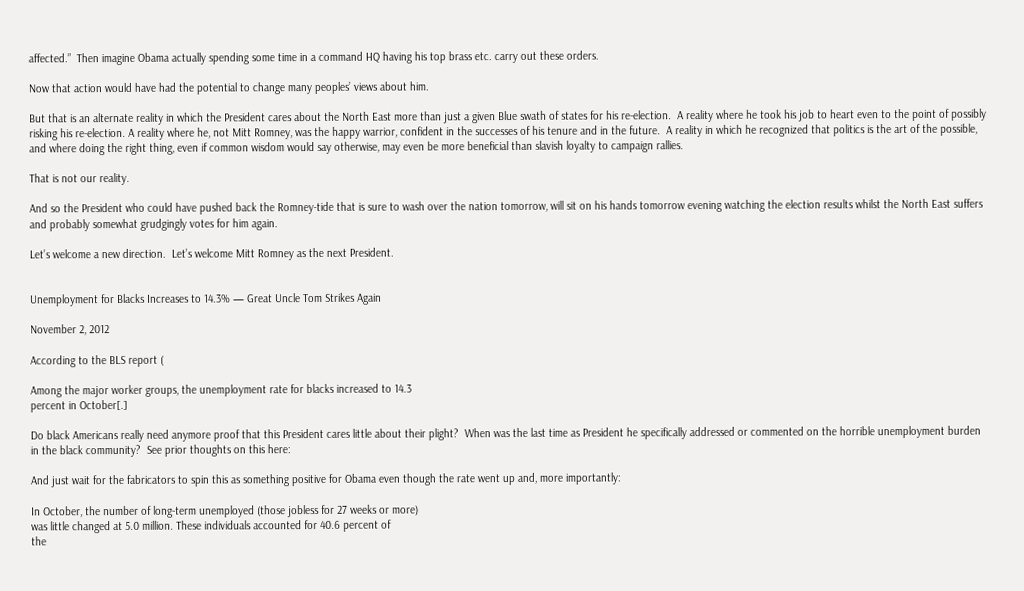affected.”  Then imagine Obama actually spending some time in a command HQ having his top brass etc. carry out these orders.

Now that action would have had the potential to change many peoples’ views about him.

But that is an alternate reality in which the President cares about the North East more than just a given Blue swath of states for his re-election.  A reality where he took his job to heart even to the point of possibly risking his re-election. A reality where he, not Mitt Romney, was the happy warrior, confident in the successes of his tenure and in the future.  A reality in which he recognized that politics is the art of the possible, and where doing the right thing, even if common wisdom would say otherwise, may even be more beneficial than slavish loyalty to campaign rallies.

That is not our reality.

And so the President who could have pushed back the Romney-tide that is sure to wash over the nation tomorrow, will sit on his hands tomorrow evening watching the election results whilst the North East suffers and probably somewhat grudgingly votes for him again.

Let’s welcome a new direction.  Let’s welcome Mitt Romney as the next President.


Unemployment for Blacks Increases to 14.3% — Great Uncle Tom Strikes Again

November 2, 2012

According to the BLS report (

Among the major worker groups, the unemployment rate for blacks increased to 14.3
percent in October[.]

Do black Americans really need anymore proof that this President cares little about their plight?  When was the last time as President he specifically addressed or commented on the horrible unemployment burden in the black community?  See prior thoughts on this here:

And just wait for the fabricators to spin this as something positive for Obama even though the rate went up and, more importantly:

In October, the number of long-term unemployed (those jobless for 27 weeks or more)
was little changed at 5.0 million. These individuals accounted for 40.6 percent of
the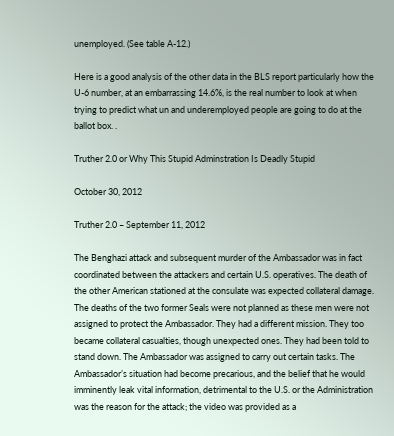unemployed. (See table A-12.)

Here is a good analysis of the other data in the BLS report particularly how the U-6 number, at an embarrassing 14.6%, is the real number to look at when trying to predict what un and underemployed people are going to do at the ballot box. .

Truther 2.0 or Why This Stupid Adminstration Is Deadly Stupid

October 30, 2012

Truther 2.0 – September 11, 2012

The Benghazi attack and subsequent murder of the Ambassador was in fact coordinated between the attackers and certain U.S. operatives. The death of the other American stationed at the consulate was expected collateral damage. The deaths of the two former Seals were not planned as these men were not assigned to protect the Ambassador. They had a different mission. They too became collateral casualties, though unexpected ones. They had been told to stand down. The Ambassador was assigned to carry out certain tasks. The Ambassador’s situation had become precarious, and the belief that he would imminently leak vital information, detrimental to the U.S. or the Administration was the reason for the attack; the video was provided as a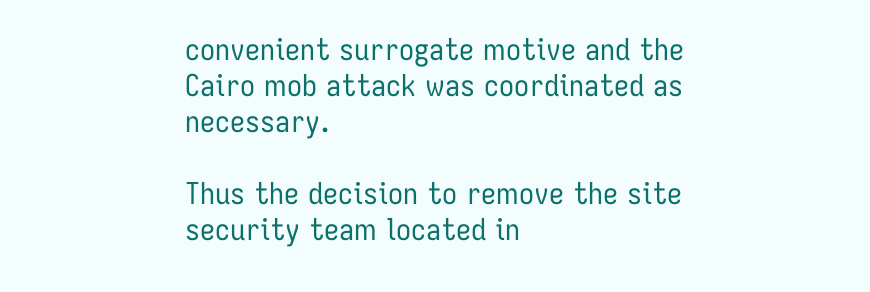convenient surrogate motive and the Cairo mob attack was coordinated as necessary.

Thus the decision to remove the site security team located in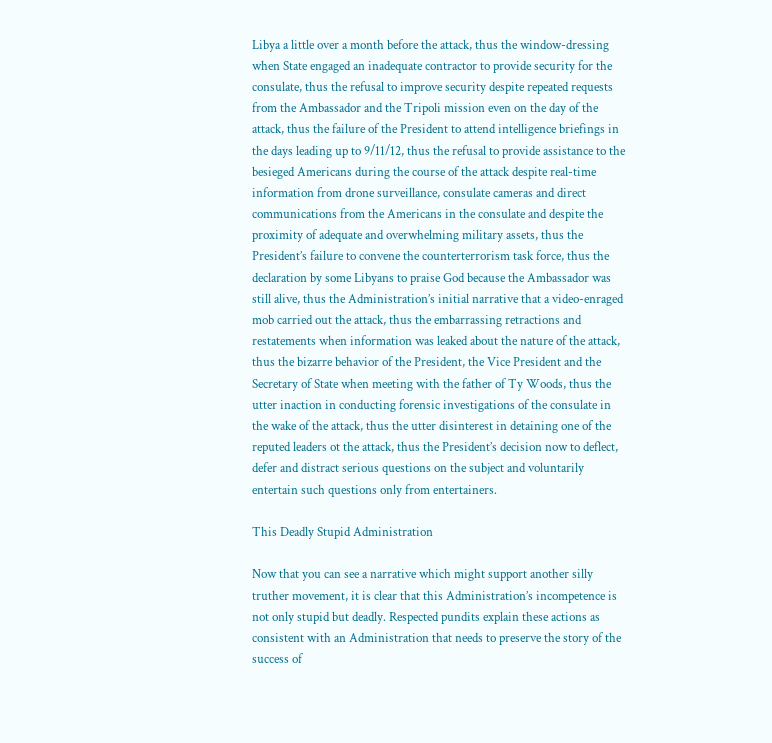Libya a little over a month before the attack, thus the window-dressing when State engaged an inadequate contractor to provide security for the consulate, thus the refusal to improve security despite repeated requests from the Ambassador and the Tripoli mission even on the day of the attack, thus the failure of the President to attend intelligence briefings in the days leading up to 9/11/12, thus the refusal to provide assistance to the besieged Americans during the course of the attack despite real-time information from drone surveillance, consulate cameras and direct communications from the Americans in the consulate and despite the proximity of adequate and overwhelming military assets, thus the President’s failure to convene the counterterrorism task force, thus the declaration by some Libyans to praise God because the Ambassador was still alive, thus the Administration’s initial narrative that a video-enraged mob carried out the attack, thus the embarrassing retractions and restatements when information was leaked about the nature of the attack, thus the bizarre behavior of the President, the Vice President and the Secretary of State when meeting with the father of Ty Woods, thus the utter inaction in conducting forensic investigations of the consulate in the wake of the attack, thus the utter disinterest in detaining one of the reputed leaders ot the attack, thus the President’s decision now to deflect, defer and distract serious questions on the subject and voluntarily entertain such questions only from entertainers.

This Deadly Stupid Administration

Now that you can see a narrative which might support another silly truther movement, it is clear that this Administration’s incompetence is not only stupid but deadly. Respected pundits explain these actions as consistent with an Administration that needs to preserve the story of the success of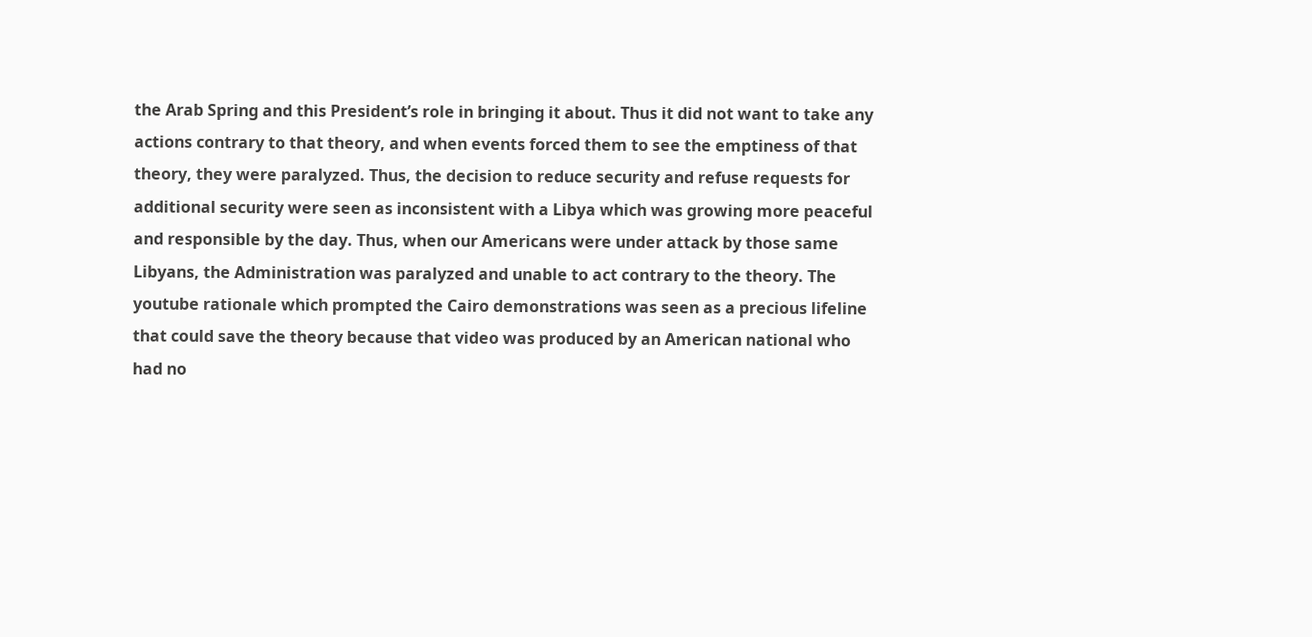the Arab Spring and this President’s role in bringing it about. Thus it did not want to take any actions contrary to that theory, and when events forced them to see the emptiness of that theory, they were paralyzed. Thus, the decision to reduce security and refuse requests for additional security were seen as inconsistent with a Libya which was growing more peaceful and responsible by the day. Thus, when our Americans were under attack by those same Libyans, the Administration was paralyzed and unable to act contrary to the theory. The youtube rationale which prompted the Cairo demonstrations was seen as a precious lifeline that could save the theory because that video was produced by an American national who had no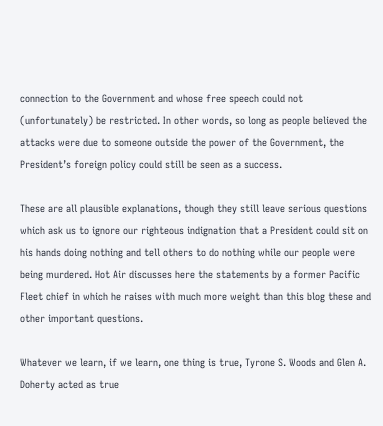connection to the Government and whose free speech could not (unfortunately) be restricted. In other words, so long as people believed the attacks were due to someone outside the power of the Government, the President’s foreign policy could still be seen as a success.

These are all plausible explanations, though they still leave serious questions which ask us to ignore our righteous indignation that a President could sit on his hands doing nothing and tell others to do nothing while our people were being murdered. Hot Air discusses here the statements by a former Pacific Fleet chief in which he raises with much more weight than this blog these and other important questions.

Whatever we learn, if we learn, one thing is true, Tyrone S. Woods and Glen A. Doherty acted as true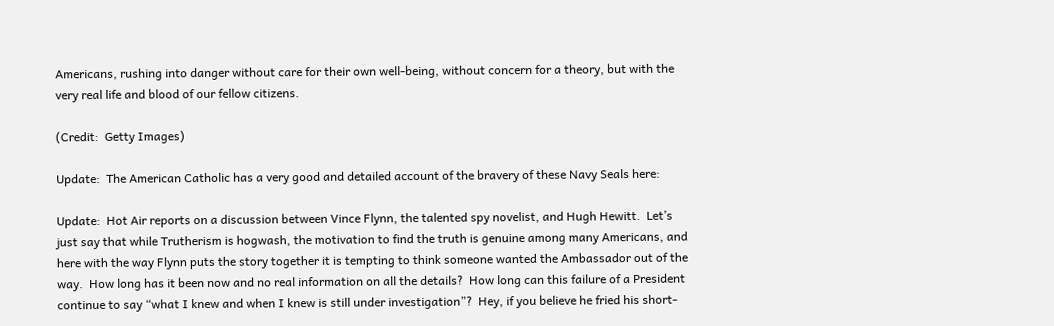Americans, rushing into danger without care for their own well-being, without concern for a theory, but with the very real life and blood of our fellow citizens.

(Credit:  Getty Images)

Update:  The American Catholic has a very good and detailed account of the bravery of these Navy Seals here:

Update:  Hot Air reports on a discussion between Vince Flynn, the talented spy novelist, and Hugh Hewitt.  Let’s just say that while Trutherism is hogwash, the motivation to find the truth is genuine among many Americans, and here with the way Flynn puts the story together it is tempting to think someone wanted the Ambassador out of the way.  How long has it been now and no real information on all the details?  How long can this failure of a President continue to say “what I knew and when I knew is still under investigation”?  Hey, if you believe he fried his short-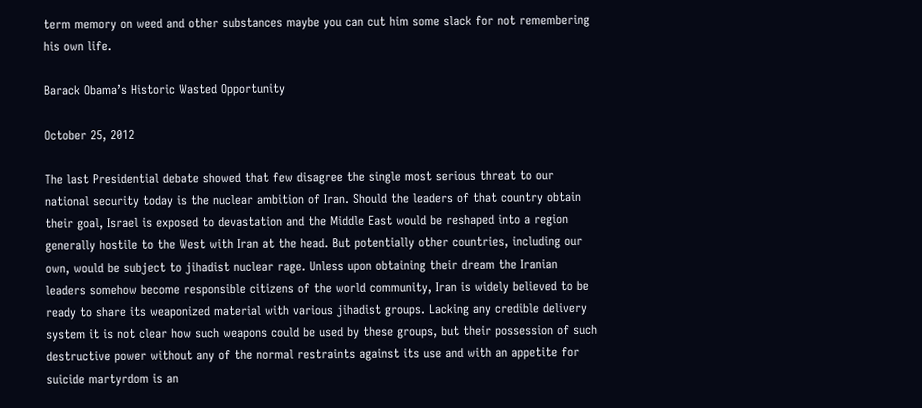term memory on weed and other substances maybe you can cut him some slack for not remembering his own life.

Barack Obama’s Historic Wasted Opportunity

October 25, 2012

The last Presidential debate showed that few disagree the single most serious threat to our national security today is the nuclear ambition of Iran. Should the leaders of that country obtain their goal, Israel is exposed to devastation and the Middle East would be reshaped into a region generally hostile to the West with Iran at the head. But potentially other countries, including our own, would be subject to jihadist nuclear rage. Unless upon obtaining their dream the Iranian leaders somehow become responsible citizens of the world community, Iran is widely believed to be ready to share its weaponized material with various jihadist groups. Lacking any credible delivery system it is not clear how such weapons could be used by these groups, but their possession of such destructive power without any of the normal restraints against its use and with an appetite for suicide martyrdom is an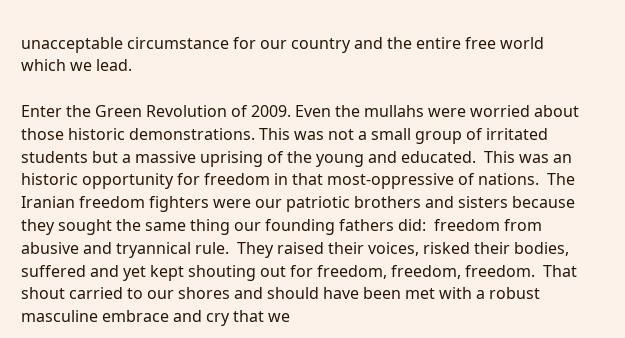unacceptable circumstance for our country and the entire free world which we lead.

Enter the Green Revolution of 2009. Even the mullahs were worried about those historic demonstrations. This was not a small group of irritated students but a massive uprising of the young and educated.  This was an historic opportunity for freedom in that most-oppressive of nations.  The Iranian freedom fighters were our patriotic brothers and sisters because they sought the same thing our founding fathers did:  freedom from abusive and tryannical rule.  They raised their voices, risked their bodies, suffered and yet kept shouting out for freedom, freedom, freedom.  That shout carried to our shores and should have been met with a robust masculine embrace and cry that we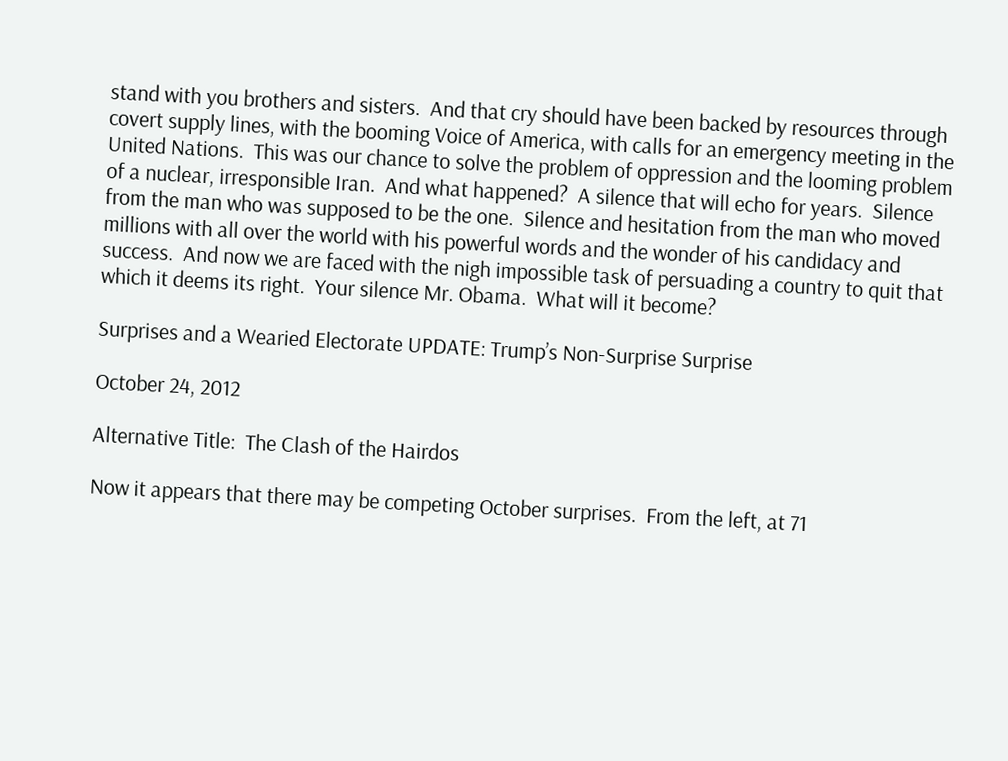stand with you brothers and sisters.  And that cry should have been backed by resources through covert supply lines, with the booming Voice of America, with calls for an emergency meeting in the United Nations.  This was our chance to solve the problem of oppression and the looming problem of a nuclear, irresponsible Iran.  And what happened?  A silence that will echo for years.  Silence from the man who was supposed to be the one.  Silence and hesitation from the man who moved millions with all over the world with his powerful words and the wonder of his candidacy and success.  And now we are faced with the nigh impossible task of persuading a country to quit that which it deems its right.  Your silence Mr. Obama.  What will it become?

Surprises and a Wearied Electorate UPDATE: Trump’s Non-Surprise Surprise

October 24, 2012

Alternative Title:  The Clash of the Hairdos

Now it appears that there may be competing October surprises.  From the left, at 71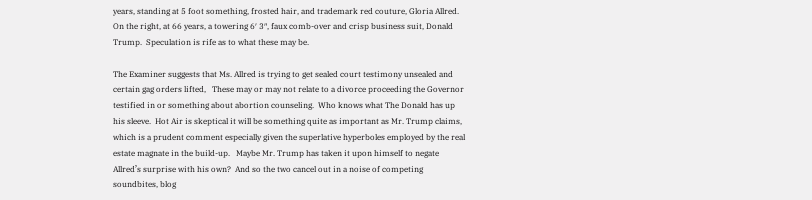years, standing at 5 foot something, frosted hair, and trademark red couture, Gloria Allred.  On the right, at 66 years, a towering 6′ 3″, faux comb-over and crisp business suit, Donald Trump.  Speculation is rife as to what these may be.

The Examiner suggests that Ms. Allred is trying to get sealed court testimony unsealed and certain gag orders lifted,   These may or may not relate to a divorce proceeding the Governor testified in or something about abortion counseling.  Who knows what The Donald has up his sleeve.  Hot Air is skeptical it will be something quite as important as Mr. Trump claims, which is a prudent comment especially given the superlative hyperboles employed by the real estate magnate in the build-up.   Maybe Mr. Trump has taken it upon himself to negate Allred’s surprise with his own?  And so the two cancel out in a noise of competing soundbites, blog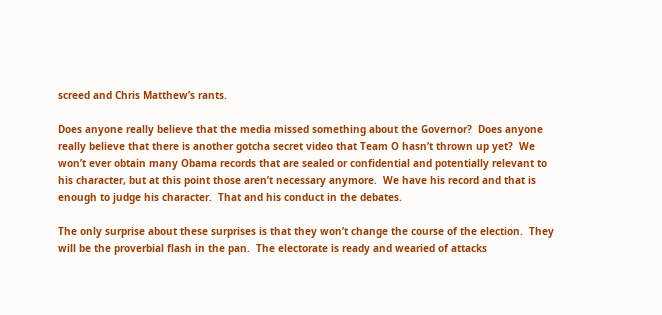screed and Chris Matthew’s rants.

Does anyone really believe that the media missed something about the Governor?  Does anyone really believe that there is another gotcha secret video that Team O hasn’t thrown up yet?  We won’t ever obtain many Obama records that are sealed or confidential and potentially relevant to his character, but at this point those aren’t necessary anymore.  We have his record and that is enough to judge his character.  That and his conduct in the debates.

The only surprise about these surprises is that they won’t change the course of the election.  They will be the proverbial flash in the pan.  The electorate is ready and wearied of attacks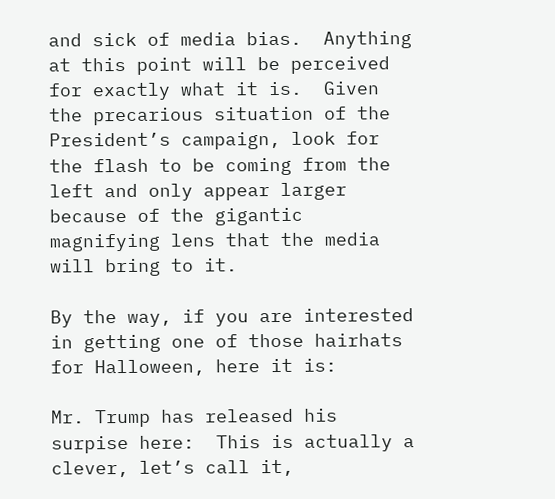and sick of media bias.  Anything at this point will be perceived for exactly what it is.  Given the precarious situation of the President’s campaign, look for the flash to be coming from the left and only appear larger because of the gigantic magnifying lens that the media will bring to it.

By the way, if you are interested in getting one of those hairhats for Halloween, here it is:

Mr. Trump has released his surpise here:  This is actually a clever, let’s call it,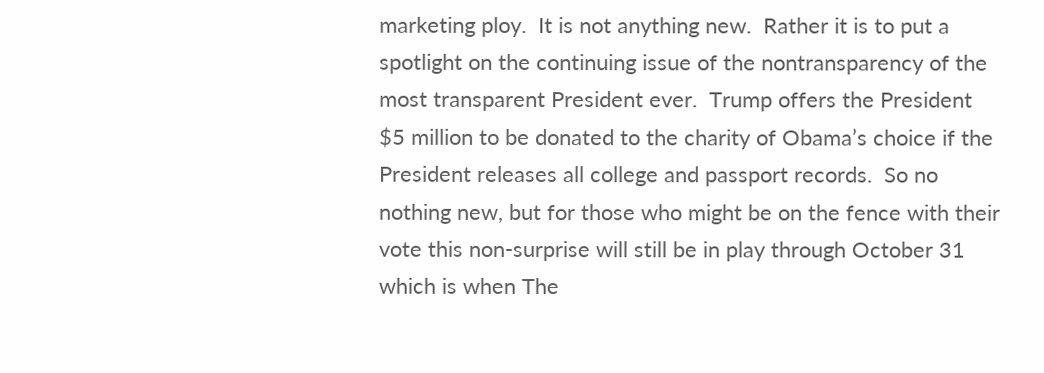marketing ploy.  It is not anything new.  Rather it is to put a spotlight on the continuing issue of the nontransparency of the most transparent President ever.  Trump offers the President $5 million to be donated to the charity of Obama’s choice if the President releases all college and passport records.  So no nothing new, but for those who might be on the fence with their vote this non-surprise will still be in play through October 31 which is when The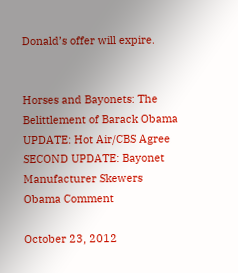Donald’s offer will expire.


Horses and Bayonets: The Belittlement of Barack Obama UPDATE: Hot Air/CBS Agree SECOND UPDATE: Bayonet Manufacturer Skewers Obama Comment

October 23, 2012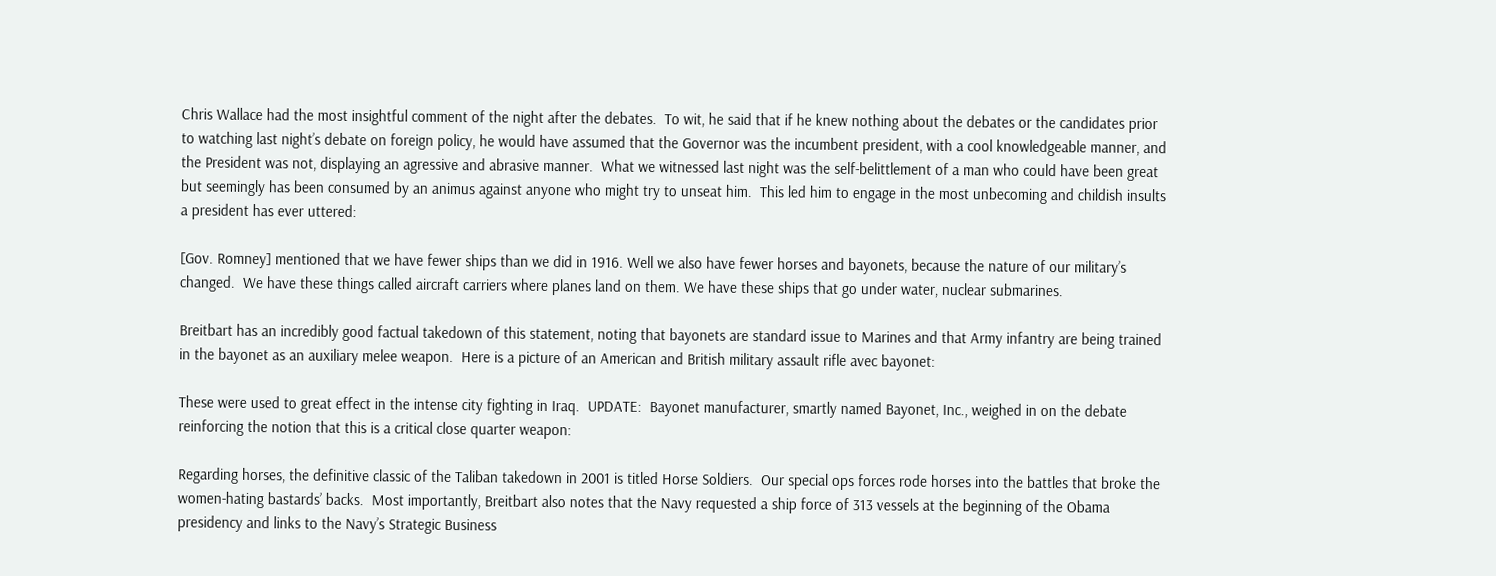Chris Wallace had the most insightful comment of the night after the debates.  To wit, he said that if he knew nothing about the debates or the candidates prior to watching last night’s debate on foreign policy, he would have assumed that the Governor was the incumbent president, with a cool knowledgeable manner, and the President was not, displaying an agressive and abrasive manner.  What we witnessed last night was the self-belittlement of a man who could have been great but seemingly has been consumed by an animus against anyone who might try to unseat him.  This led him to engage in the most unbecoming and childish insults a president has ever uttered:

[Gov. Romney] mentioned that we have fewer ships than we did in 1916. Well we also have fewer horses and bayonets, because the nature of our military’s changed.  We have these things called aircraft carriers where planes land on them. We have these ships that go under water, nuclear submarines.

Breitbart has an incredibly good factual takedown of this statement, noting that bayonets are standard issue to Marines and that Army infantry are being trained in the bayonet as an auxiliary melee weapon.  Here is a picture of an American and British military assault rifle avec bayonet:

These were used to great effect in the intense city fighting in Iraq.  UPDATE:  Bayonet manufacturer, smartly named Bayonet, Inc., weighed in on the debate reinforcing the notion that this is a critical close quarter weapon:

Regarding horses, the definitive classic of the Taliban takedown in 2001 is titled Horse Soldiers.  Our special ops forces rode horses into the battles that broke the women-hating bastards’ backs.  Most importantly, Breitbart also notes that the Navy requested a ship force of 313 vessels at the beginning of the Obama presidency and links to the Navy’s Strategic Business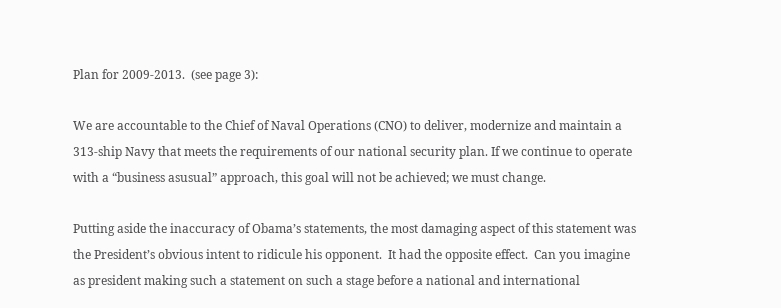Plan for 2009-2013.  (see page 3):

We are accountable to the Chief of Naval Operations (CNO) to deliver, modernize and maintain a 313-ship Navy that meets the requirements of our national security plan. If we continue to operate with a “business asusual” approach, this goal will not be achieved; we must change.

Putting aside the inaccuracy of Obama’s statements, the most damaging aspect of this statement was the President’s obvious intent to ridicule his opponent.  It had the opposite effect.  Can you imagine as president making such a statement on such a stage before a national and international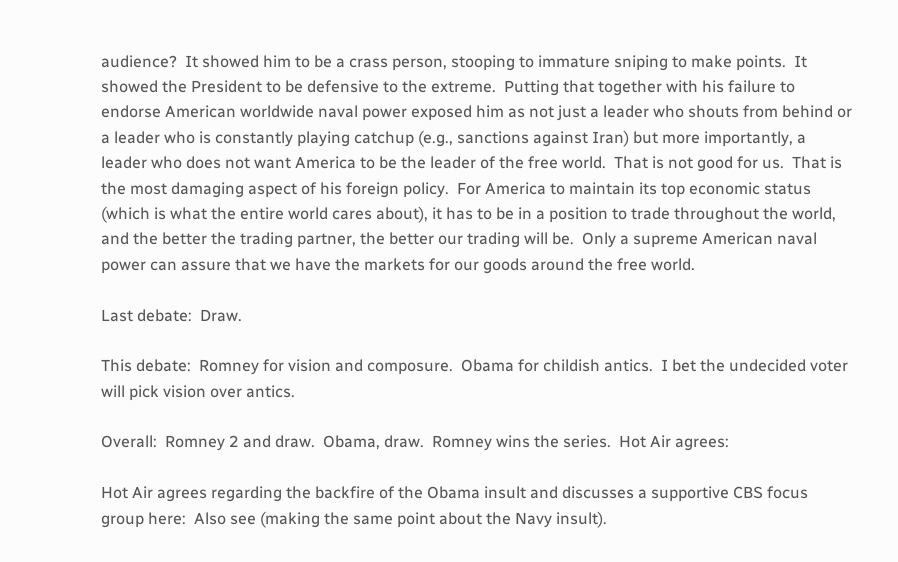audience?  It showed him to be a crass person, stooping to immature sniping to make points.  It showed the President to be defensive to the extreme.  Putting that together with his failure to endorse American worldwide naval power exposed him as not just a leader who shouts from behind or a leader who is constantly playing catchup (e.g., sanctions against Iran) but more importantly, a leader who does not want America to be the leader of the free world.  That is not good for us.  That is the most damaging aspect of his foreign policy.  For America to maintain its top economic status (which is what the entire world cares about), it has to be in a position to trade throughout the world, and the better the trading partner, the better our trading will be.  Only a supreme American naval power can assure that we have the markets for our goods around the free world.

Last debate:  Draw.

This debate:  Romney for vision and composure.  Obama for childish antics.  I bet the undecided voter will pick vision over antics.

Overall:  Romney 2 and draw.  Obama, draw.  Romney wins the series.  Hot Air agrees:

Hot Air agrees regarding the backfire of the Obama insult and discusses a supportive CBS focus group here:  Also see (making the same point about the Navy insult).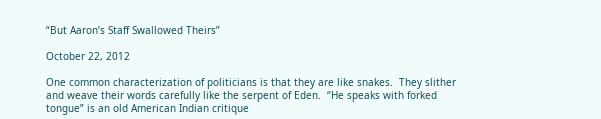“But Aaron’s Staff Swallowed Theirs”

October 22, 2012

One common characterization of politicians is that they are like snakes.  They slither and weave their words carefully like the serpent of Eden.  “He speaks with forked tongue” is an old American Indian critique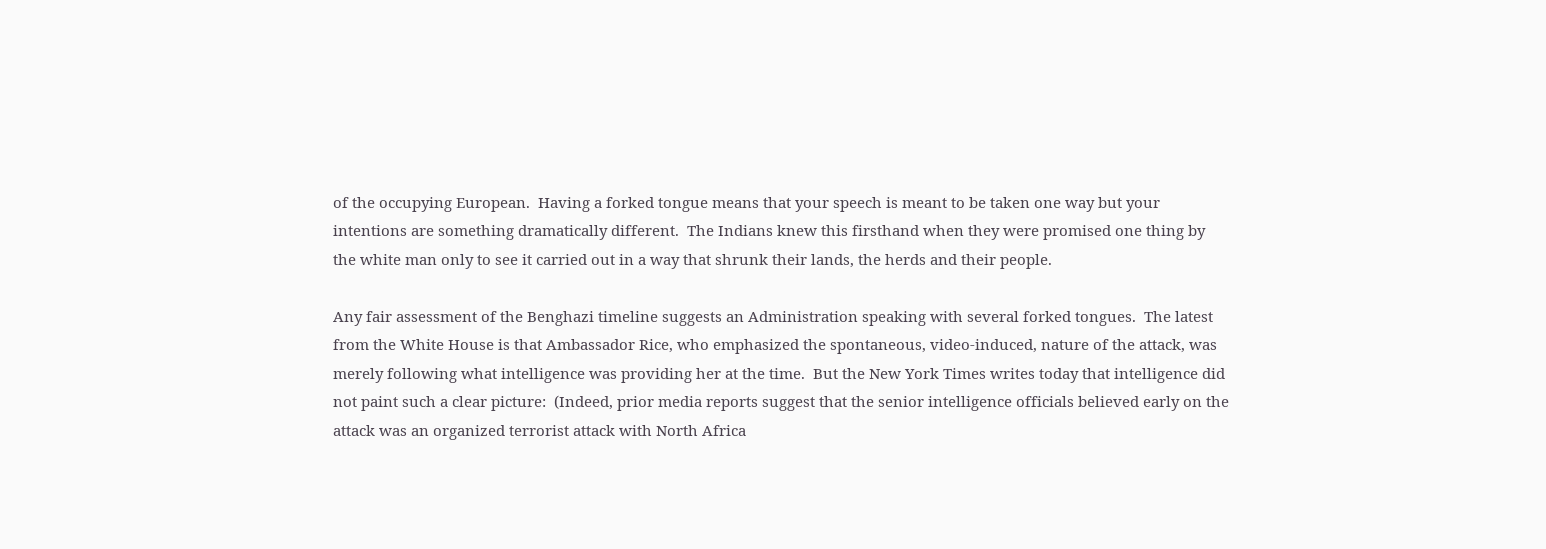of the occupying European.  Having a forked tongue means that your speech is meant to be taken one way but your intentions are something dramatically different.  The Indians knew this firsthand when they were promised one thing by the white man only to see it carried out in a way that shrunk their lands, the herds and their people.

Any fair assessment of the Benghazi timeline suggests an Administration speaking with several forked tongues.  The latest from the White House is that Ambassador Rice, who emphasized the spontaneous, video-induced, nature of the attack, was merely following what intelligence was providing her at the time.  But the New York Times writes today that intelligence did not paint such a clear picture:  (Indeed, prior media reports suggest that the senior intelligence officials believed early on the attack was an organized terrorist attack with North Africa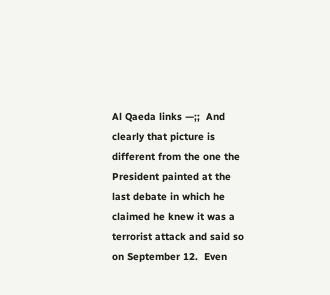Al Qaeda links —;;  And clearly that picture is different from the one the President painted at the last debate in which he claimed he knew it was a terrorist attack and said so on September 12.  Even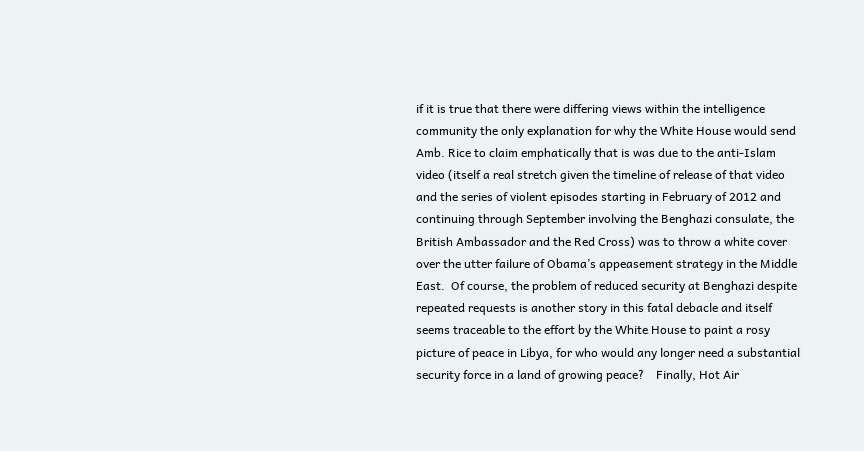if it is true that there were differing views within the intelligence community the only explanation for why the White House would send Amb. Rice to claim emphatically that is was due to the anti-Islam video (itself a real stretch given the timeline of release of that video and the series of violent episodes starting in February of 2012 and continuing through September involving the Benghazi consulate, the British Ambassador and the Red Cross) was to throw a white cover over the utter failure of Obama’s appeasement strategy in the Middle East.  Of course, the problem of reduced security at Benghazi despite repeated requests is another story in this fatal debacle and itself seems traceable to the effort by the White House to paint a rosy picture of peace in Libya, for who would any longer need a substantial security force in a land of growing peace?    Finally, Hot Air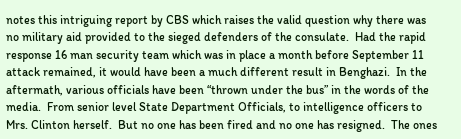notes this intriguing report by CBS which raises the valid question why there was no military aid provided to the sieged defenders of the consulate.  Had the rapid response 16 man security team which was in place a month before September 11 attack remained, it would have been a much different result in Benghazi.  In the aftermath, various officials have been “thrown under the bus” in the words of the media.  From senior level State Department Officials, to intelligence officers to Mrs. Clinton herself.  But no one has been fired and no one has resigned.  The ones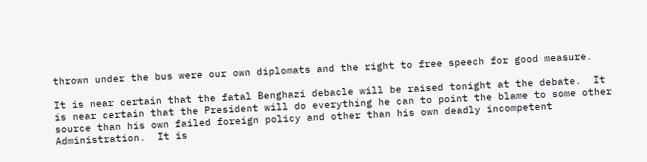thrown under the bus were our own diplomats and the right to free speech for good measure.

It is near certain that the fatal Benghazi debacle will be raised tonight at the debate.  It is near certain that the President will do everything he can to point the blame to some other source than his own failed foreign policy and other than his own deadly incompetent Administration.  It is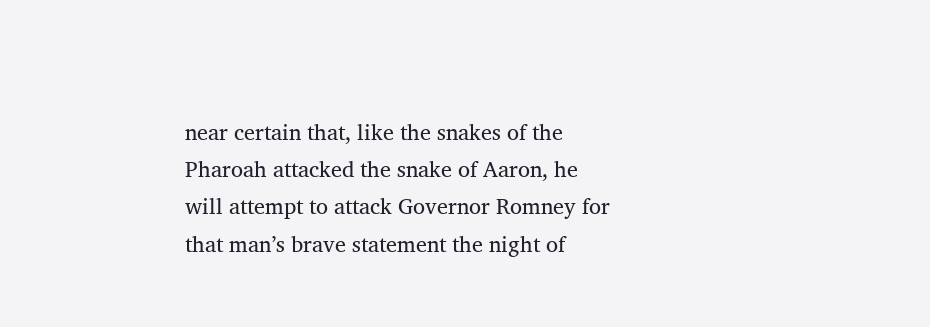near certain that, like the snakes of the Pharoah attacked the snake of Aaron, he will attempt to attack Governor Romney for that man’s brave statement the night of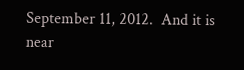September 11, 2012.  And it is near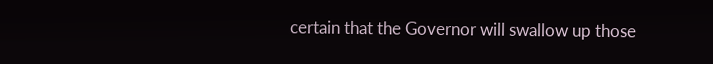certain that the Governor will swallow up those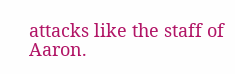attacks like the staff of Aaron.